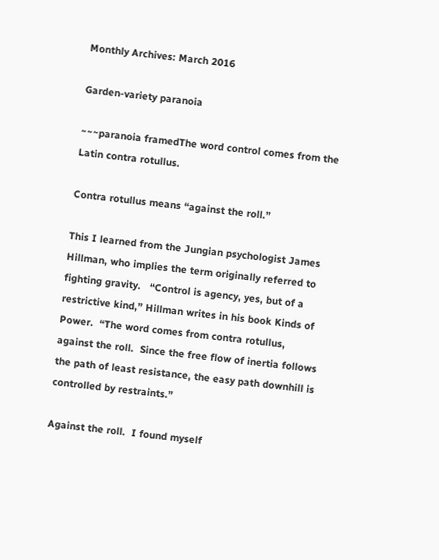Monthly Archives: March 2016

Garden-variety paranoia

~~~paranoia framedThe word control comes from the Latin contra rotullus.

Contra rotullus means “against the roll.”

This I learned from the Jungian psychologist James Hillman, who implies the term originally referred to fighting gravity.   “Control is agency, yes, but of a  restrictive kind,” Hillman writes in his book Kinds of Power.  “The word comes from contra rotullus, against the roll.  Since the free flow of inertia follows the path of least resistance, the easy path downhill is controlled by restraints.”

Against the roll.  I found myself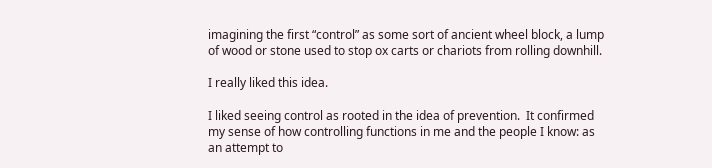imagining the first “control” as some sort of ancient wheel block, a lump of wood or stone used to stop ox carts or chariots from rolling downhill.

I really liked this idea.

I liked seeing control as rooted in the idea of prevention.  It confirmed my sense of how controlling functions in me and the people I know: as an attempt to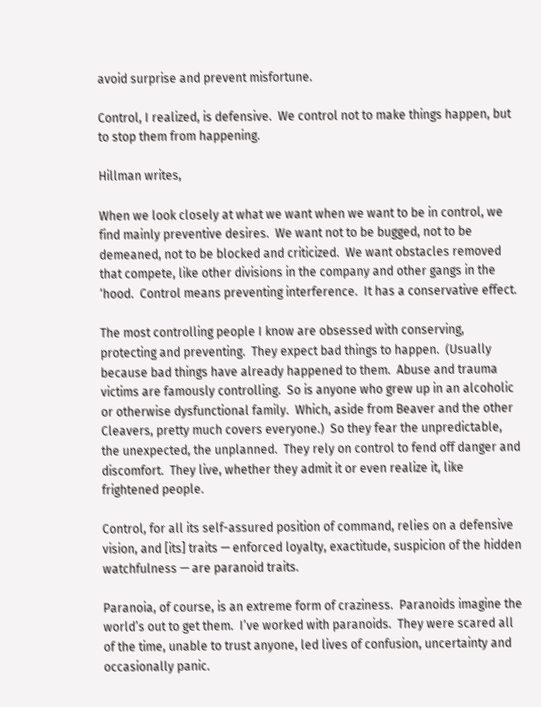avoid surprise and prevent misfortune.

Control, I realized, is defensive.  We control not to make things happen, but to stop them from happening.

Hillman writes,

When we look closely at what we want when we want to be in control, we find mainly preventive desires.  We want not to be bugged, not to be demeaned, not to be blocked and criticized.  We want obstacles removed that compete, like other divisions in the company and other gangs in the ‘hood.  Control means preventing interference.  It has a conservative effect.

The most controlling people I know are obsessed with conserving, protecting and preventing.  They expect bad things to happen.  (Usually because bad things have already happened to them.  Abuse and trauma victims are famously controlling.  So is anyone who grew up in an alcoholic or otherwise dysfunctional family.  Which, aside from Beaver and the other Cleavers, pretty much covers everyone.)  So they fear the unpredictable, the unexpected, the unplanned.  They rely on control to fend off danger and discomfort.  They live, whether they admit it or even realize it, like frightened people.

Control, for all its self-assured position of command, relies on a defensive vision, and [its] traits — enforced loyalty, exactitude, suspicion of the hidden watchfulness — are paranoid traits.

Paranoia, of course, is an extreme form of craziness.  Paranoids imagine the world’s out to get them.  I’ve worked with paranoids.  They were scared all of the time, unable to trust anyone, led lives of confusion, uncertainty and occasionally panic.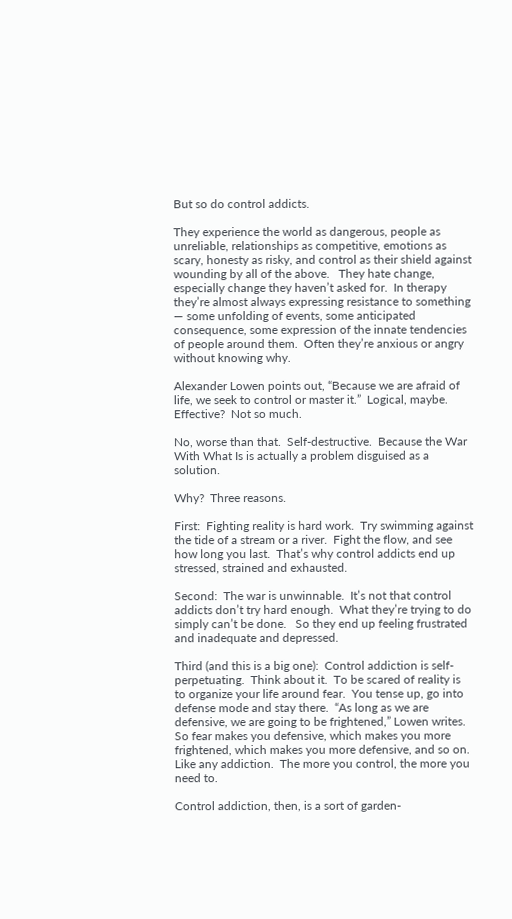But so do control addicts.

They experience the world as dangerous, people as unreliable, relationships as competitive, emotions as scary, honesty as risky, and control as their shield against wounding by all of the above.   They hate change, especially change they haven’t asked for.  In therapy they’re almost always expressing resistance to something — some unfolding of events, some anticipated consequence, some expression of the innate tendencies of people around them.  Often they’re anxious or angry without knowing why.

Alexander Lowen points out, “Because we are afraid of life, we seek to control or master it.”  Logical, maybe.  Effective?  Not so much.

No, worse than that.  Self-destructive.  Because the War With What Is is actually a problem disguised as a solution.

Why?  Three reasons.

First:  Fighting reality is hard work.  Try swimming against the tide of a stream or a river.  Fight the flow, and see how long you last.  That’s why control addicts end up stressed, strained and exhausted.

Second:  The war is unwinnable.  It’s not that control addicts don’t try hard enough.  What they’re trying to do simply can’t be done.   So they end up feeling frustrated and inadequate and depressed.

Third (and this is a big one):  Control addiction is self-perpetuating.  Think about it.  To be scared of reality is to organize your life around fear.  You tense up, go into defense mode and stay there.  “As long as we are defensive, we are going to be frightened,” Lowen writes.  So fear makes you defensive, which makes you more frightened, which makes you more defensive, and so on.  Like any addiction.  The more you control, the more you need to.

Control addiction, then, is a sort of garden-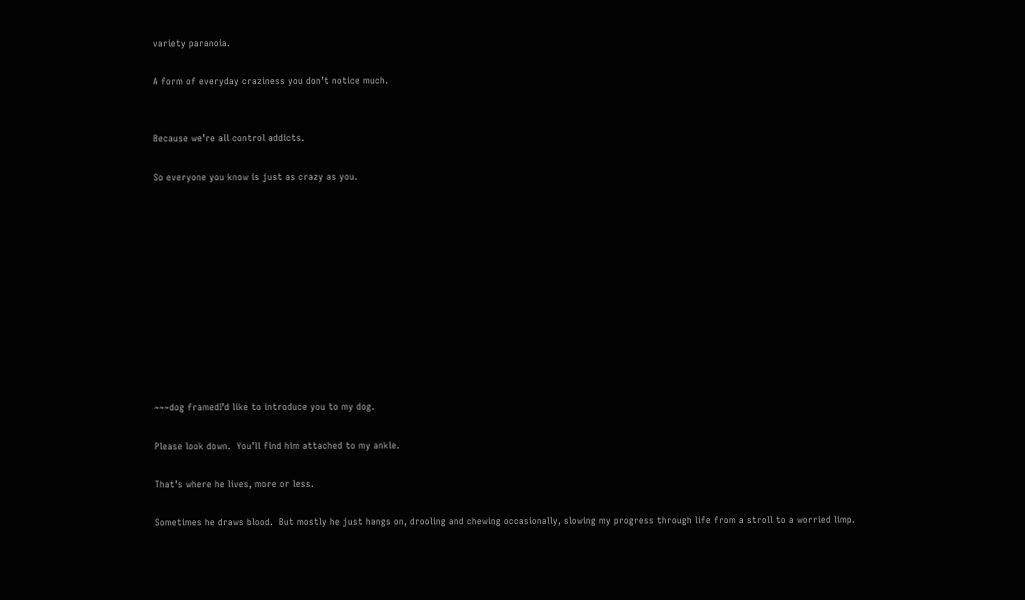variety paranoia.

A form of everyday craziness you don’t notice much.


Because we’re all control addicts.

So everyone you know is just as crazy as you.











~~~dog framedI’d like to introduce you to my dog.

Please look down.  You’ll find him attached to my ankle.

That’s where he lives, more or less.

Sometimes he draws blood.  But mostly he just hangs on, drooling and chewing occasionally, slowing my progress through life from a stroll to a worried limp.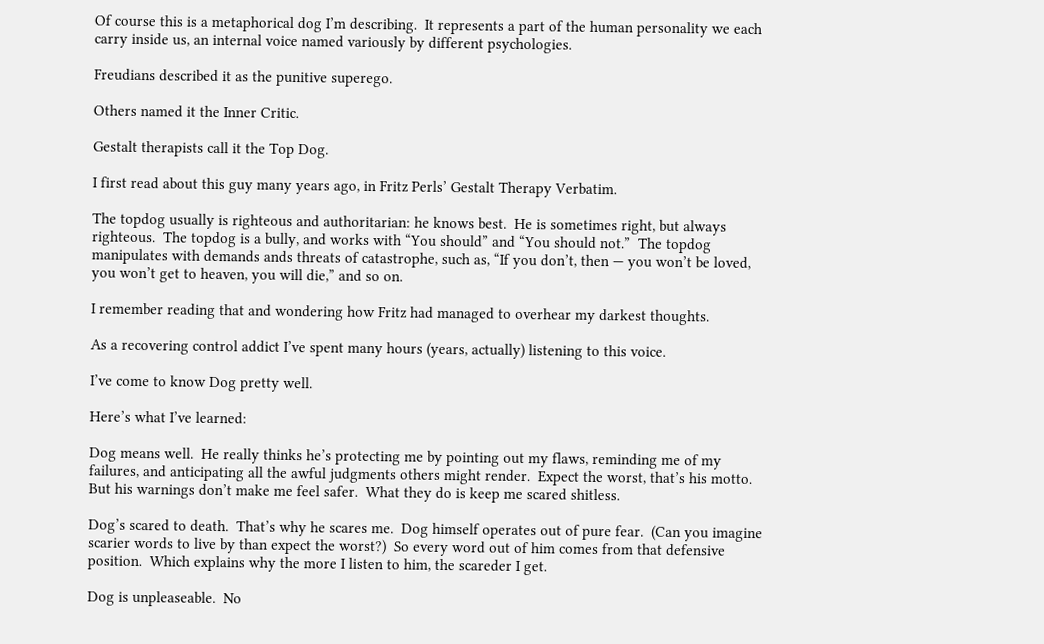Of course this is a metaphorical dog I’m describing.  It represents a part of the human personality we each carry inside us, an internal voice named variously by different psychologies.

Freudians described it as the punitive superego.

Others named it the Inner Critic.

Gestalt therapists call it the Top Dog.

I first read about this guy many years ago, in Fritz Perls’ Gestalt Therapy Verbatim.

The topdog usually is righteous and authoritarian: he knows best.  He is sometimes right, but always righteous.  The topdog is a bully, and works with “You should” and “You should not.”  The topdog manipulates with demands ands threats of catastrophe, such as, “If you don’t, then — you won’t be loved, you won’t get to heaven, you will die,” and so on.

I remember reading that and wondering how Fritz had managed to overhear my darkest thoughts.

As a recovering control addict I’ve spent many hours (years, actually) listening to this voice.

I’ve come to know Dog pretty well.

Here’s what I’ve learned:

Dog means well.  He really thinks he’s protecting me by pointing out my flaws, reminding me of my failures, and anticipating all the awful judgments others might render.  Expect the worst, that’s his motto.  But his warnings don’t make me feel safer.  What they do is keep me scared shitless.

Dog’s scared to death.  That’s why he scares me.  Dog himself operates out of pure fear.  (Can you imagine scarier words to live by than expect the worst?)  So every word out of him comes from that defensive position.  Which explains why the more I listen to him, the scareder I get.

Dog is unpleaseable.  No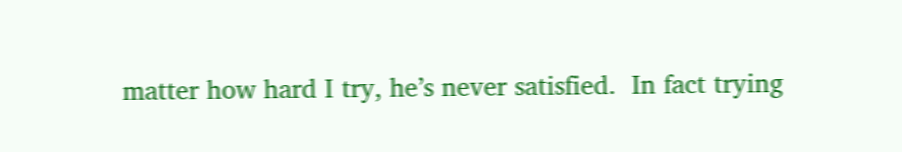matter how hard I try, he’s never satisfied.  In fact trying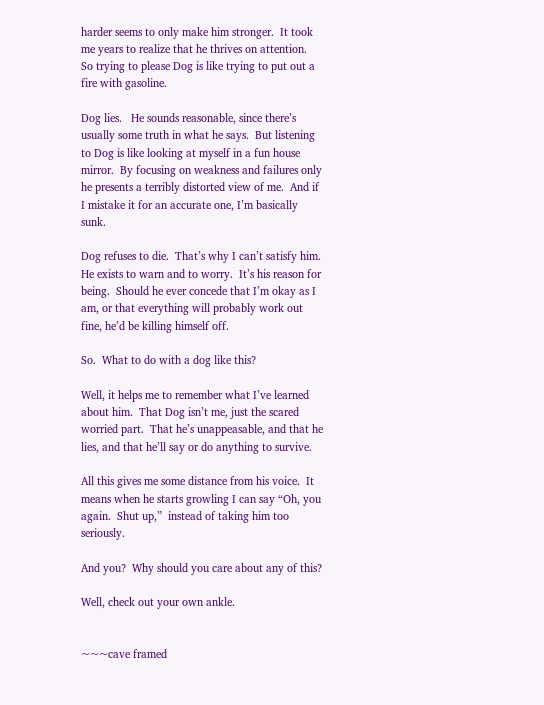harder seems to only make him stronger.  It took me years to realize that he thrives on attention.  So trying to please Dog is like trying to put out a fire with gasoline.

Dog lies.   He sounds reasonable, since there’s usually some truth in what he says.  But listening to Dog is like looking at myself in a fun house mirror.  By focusing on weakness and failures only he presents a terribly distorted view of me.  And if I mistake it for an accurate one, I’m basically sunk.

Dog refuses to die.  That’s why I can’t satisfy him.  He exists to warn and to worry.  It’s his reason for being.  Should he ever concede that I’m okay as I am, or that everything will probably work out fine, he’d be killing himself off.

So.  What to do with a dog like this?

Well, it helps me to remember what I’ve learned about him.  That Dog isn’t me, just the scared worried part.  That he’s unappeasable, and that he lies, and that he’ll say or do anything to survive.

All this gives me some distance from his voice.  It means when he starts growling I can say “Oh, you again.  Shut up,”  instead of taking him too seriously.

And you?  Why should you care about any of this?

Well, check out your own ankle.


~~~cave framed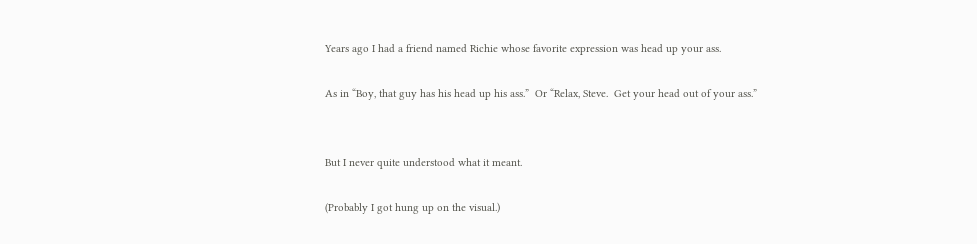Years ago I had a friend named Richie whose favorite expression was head up your ass.

As in “Boy, that guy has his head up his ass.”  Or “Relax, Steve.  Get your head out of your ass.”


But I never quite understood what it meant.

(Probably I got hung up on the visual.)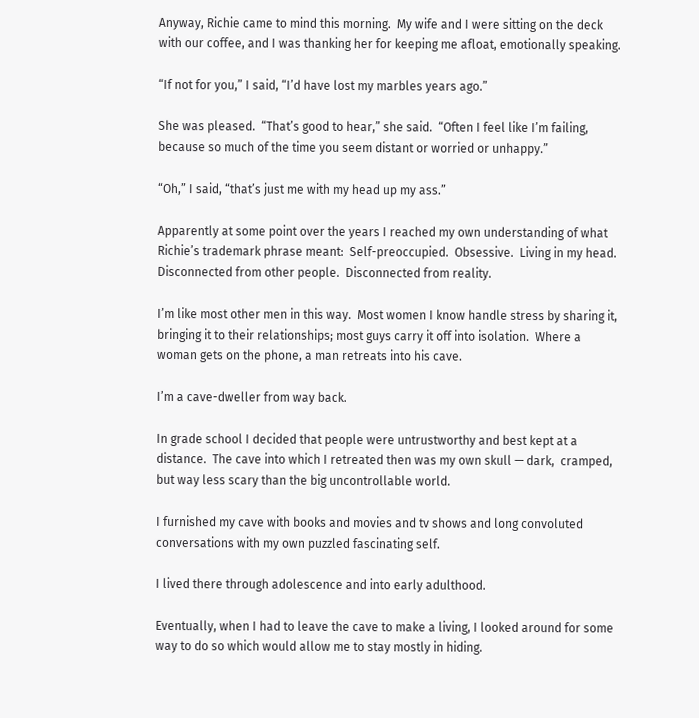Anyway, Richie came to mind this morning.  My wife and I were sitting on the deck with our coffee, and I was thanking her for keeping me afloat, emotionally speaking.

“If not for you,” I said, “I’d have lost my marbles years ago.”

She was pleased.  “That’s good to hear,” she said.  “Often I feel like I’m failing, because so much of the time you seem distant or worried or unhappy.”

“Oh,” I said, “that’s just me with my head up my ass.”

Apparently at some point over the years I reached my own understanding of what Richie’s trademark phrase meant:  Self-preoccupied.  Obsessive.  Living in my head.  Disconnected from other people.  Disconnected from reality.

I’m like most other men in this way.  Most women I know handle stress by sharing it, bringing it to their relationships; most guys carry it off into isolation.  Where a woman gets on the phone, a man retreats into his cave.

I’m a cave-dweller from way back.

In grade school I decided that people were untrustworthy and best kept at a distance.  The cave into which I retreated then was my own skull — dark,  cramped, but way less scary than the big uncontrollable world.

I furnished my cave with books and movies and tv shows and long convoluted conversations with my own puzzled fascinating self.

I lived there through adolescence and into early adulthood.

Eventually, when I had to leave the cave to make a living, I looked around for some way to do so which would allow me to stay mostly in hiding.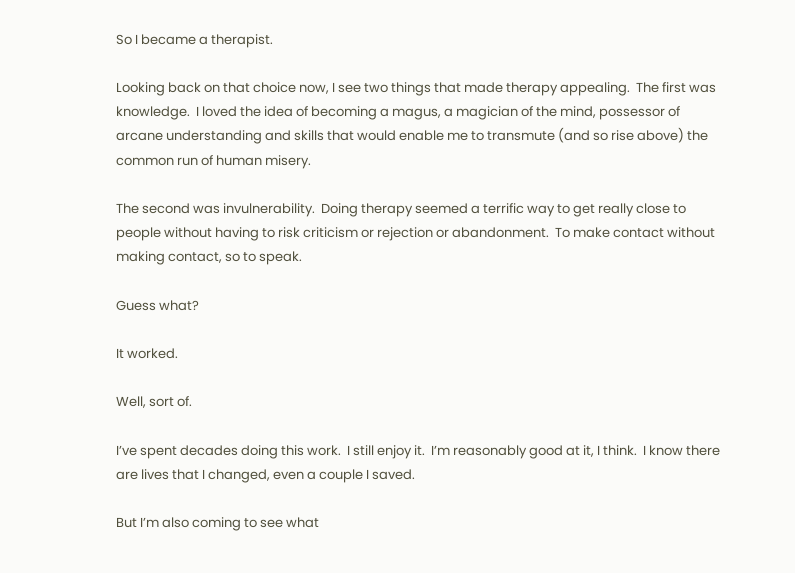So I became a therapist.

Looking back on that choice now, I see two things that made therapy appealing.  The first was knowledge.  I loved the idea of becoming a magus, a magician of the mind, possessor of arcane understanding and skills that would enable me to transmute (and so rise above) the common run of human misery.

The second was invulnerability.  Doing therapy seemed a terrific way to get really close to people without having to risk criticism or rejection or abandonment.  To make contact without making contact, so to speak.

Guess what?

It worked.

Well, sort of.

I’ve spent decades doing this work.  I still enjoy it.  I’m reasonably good at it, I think.  I know there are lives that I changed, even a couple I saved.

But I’m also coming to see what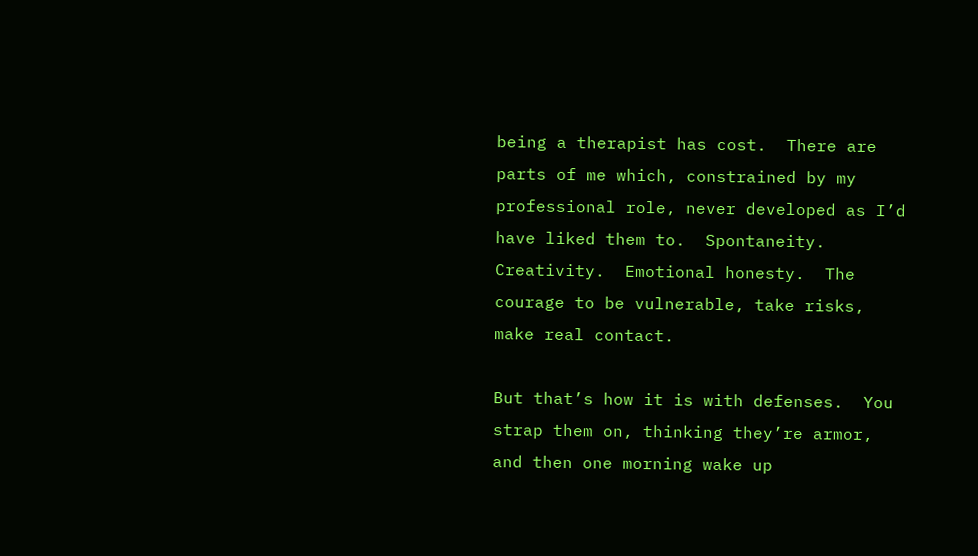being a therapist has cost.  There are parts of me which, constrained by my professional role, never developed as I’d have liked them to.  Spontaneity.  Creativity.  Emotional honesty.  The courage to be vulnerable, take risks, make real contact.

But that’s how it is with defenses.  You strap them on, thinking they’re armor, and then one morning wake up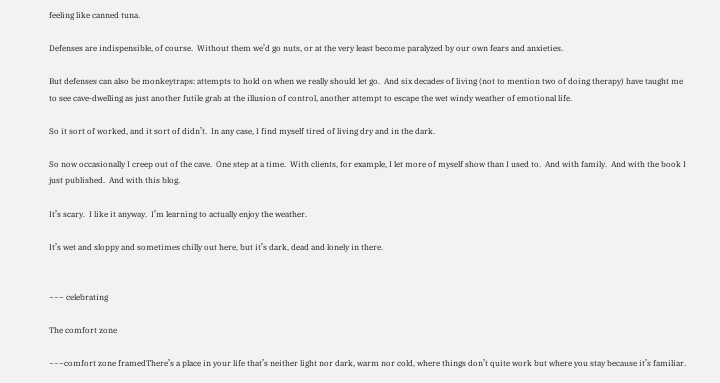feeling like canned tuna.

Defenses are indispensible, of course.  Without them we’d go nuts, or at the very least become paralyzed by our own fears and anxieties.

But defenses can also be monkeytraps: attempts to hold on when we really should let go.  And six decades of living (not to mention two of doing therapy) have taught me to see cave-dwelling as just another futile grab at the illusion of control, another attempt to escape the wet windy weather of emotional life.

So it sort of worked, and it sort of didn’t.  In any case, I find myself tired of living dry and in the dark.

So now occasionally I creep out of the cave.  One step at a time.  With clients, for example, I let more of myself show than I used to.  And with family.  And with the book I just published.  And with this blog.

It’s scary.  I like it anyway.  I’m learning to actually enjoy the weather.

It’s wet and sloppy and sometimes chilly out here, but it’s dark, dead and lonely in there.


~~~ celebrating

The comfort zone

~~~comfort zone framedThere’s a place in your life that’s neither light nor dark, warm nor cold, where things don’t quite work but where you stay because it’s familiar.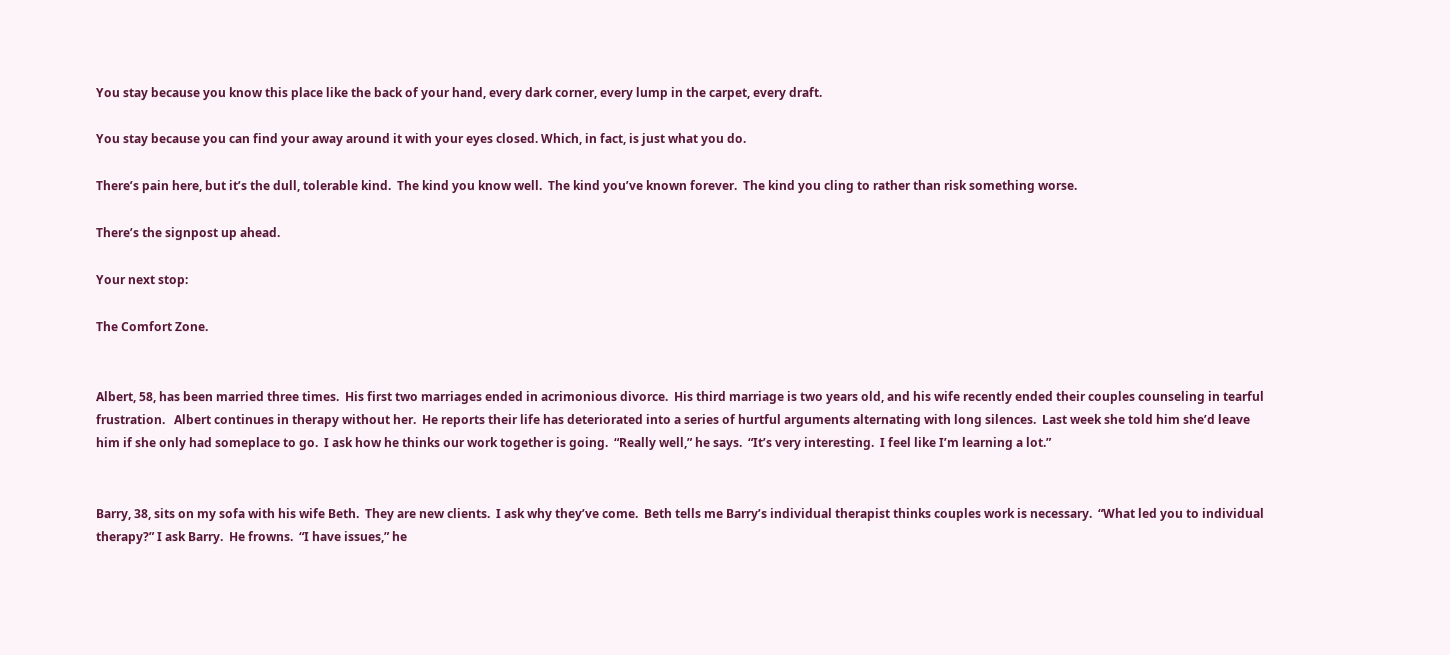You stay because you know this place like the back of your hand, every dark corner, every lump in the carpet, every draft.

You stay because you can find your away around it with your eyes closed. Which, in fact, is just what you do.

There’s pain here, but it’s the dull, tolerable kind.  The kind you know well.  The kind you’ve known forever.  The kind you cling to rather than risk something worse.

There’s the signpost up ahead.

Your next stop:

The Comfort Zone.


Albert, 58, has been married three times.  His first two marriages ended in acrimonious divorce.  His third marriage is two years old, and his wife recently ended their couples counseling in tearful frustration.   Albert continues in therapy without her.  He reports their life has deteriorated into a series of hurtful arguments alternating with long silences.  Last week she told him she’d leave him if she only had someplace to go.  I ask how he thinks our work together is going.  “Really well,” he says.  “It’s very interesting.  I feel like I’m learning a lot.”


Barry, 38, sits on my sofa with his wife Beth.  They are new clients.  I ask why they’ve come.  Beth tells me Barry’s individual therapist thinks couples work is necessary.  “What led you to individual therapy?” I ask Barry.  He frowns.  “I have issues,” he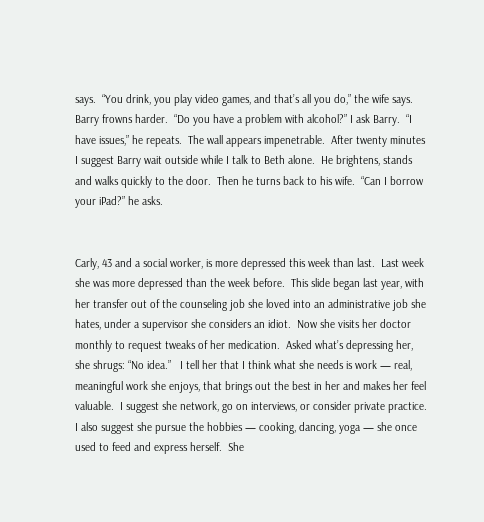says.  “You drink, you play video games, and that’s all you do,” the wife says.   Barry frowns harder.  “Do you have a problem with alcohol?” I ask Barry.  “I have issues,” he repeats.  The wall appears impenetrable.  After twenty minutes I suggest Barry wait outside while I talk to Beth alone.  He brightens, stands and walks quickly to the door.  Then he turns back to his wife.  “Can I borrow your iPad?” he asks.


Carly, 43 and a social worker, is more depressed this week than last.  Last week she was more depressed than the week before.  This slide began last year, with her transfer out of the counseling job she loved into an administrative job she hates, under a supervisor she considers an idiot.  Now she visits her doctor monthly to request tweaks of her medication.  Asked what’s depressing her, she shrugs: “No idea.”   I tell her that I think what she needs is work — real, meaningful work she enjoys, that brings out the best in her and makes her feel valuable.  I suggest she network, go on interviews, or consider private practice.  I also suggest she pursue the hobbies — cooking, dancing, yoga — she once used to feed and express herself.  She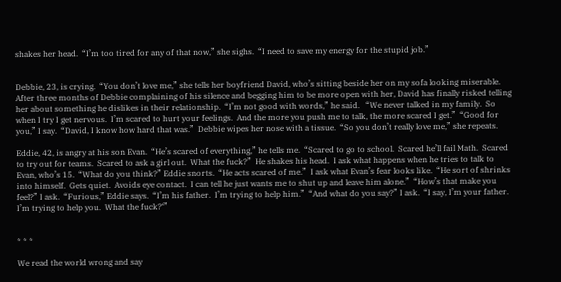shakes her head.  “I’m too tired for any of that now,” she sighs.  “I need to save my energy for the stupid job.”


Debbie, 23, is crying.  “You don’t love me,” she tells her boyfriend David, who’s sitting beside her on my sofa looking miserable.  After three months of Debbie complaining of his silence and begging him to be more open with her, David has finally risked telling her about something he dislikes in their relationship.  “I’m not good with words,” he said.   “We never talked in my family.  So when I try I get nervous.  I’m scared to hurt your feelings.  And the more you push me to talk, the more scared I get.”  “Good for you,” I say.  “David, I know how hard that was.”  Debbie wipes her nose with a tissue.  “So you don’t really love me,” she repeats.

Eddie, 42, is angry at his son Evan.  “He’s scared of everything,” he tells me.  “Scared to go to school.  Scared he’ll fail Math.  Scared to try out for teams.  Scared to ask a girl out.  What the fuck?”  He shakes his head.  I ask what happens when he tries to talk to Evan, who’s 15.  “What do you think?” Eddie snorts.  “He acts scared of me.”  I ask what Evan’s fear looks like.  “He sort of shrinks into himself.  Gets quiet.  Avoids eye contact.  I can tell he just wants me to shut up and leave him alone.”  “How’s that make you feel?” I ask.  “Furious,” Eddie says.  “I’m his father.  I’m trying to help him.”  “And what do you say?” I ask.  “I say, I’m your father.  I’m trying to help you.  What the fuck?‘”


* * *

We read the world wrong and say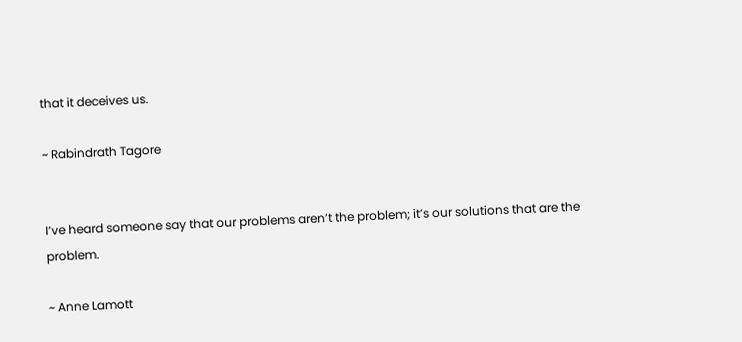that it deceives us.

~ Rabindrath Tagore


I’ve heard someone say that our problems aren’t the problem; it’s our solutions that are the problem.

~ Anne Lamott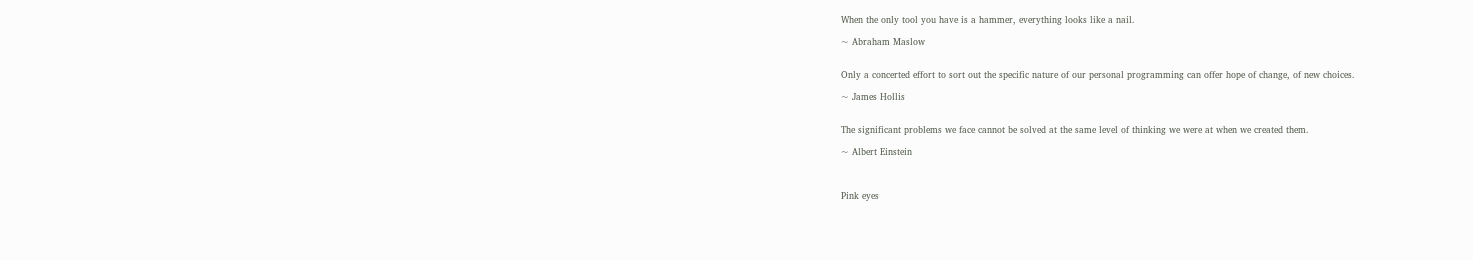When the only tool you have is a hammer, everything looks like a nail.

~ Abraham Maslow


Only a concerted effort to sort out the specific nature of our personal programming can offer hope of change, of new choices.

~ James Hollis


The significant problems we face cannot be solved at the same level of thinking we were at when we created them.

~ Albert Einstein



Pink eyes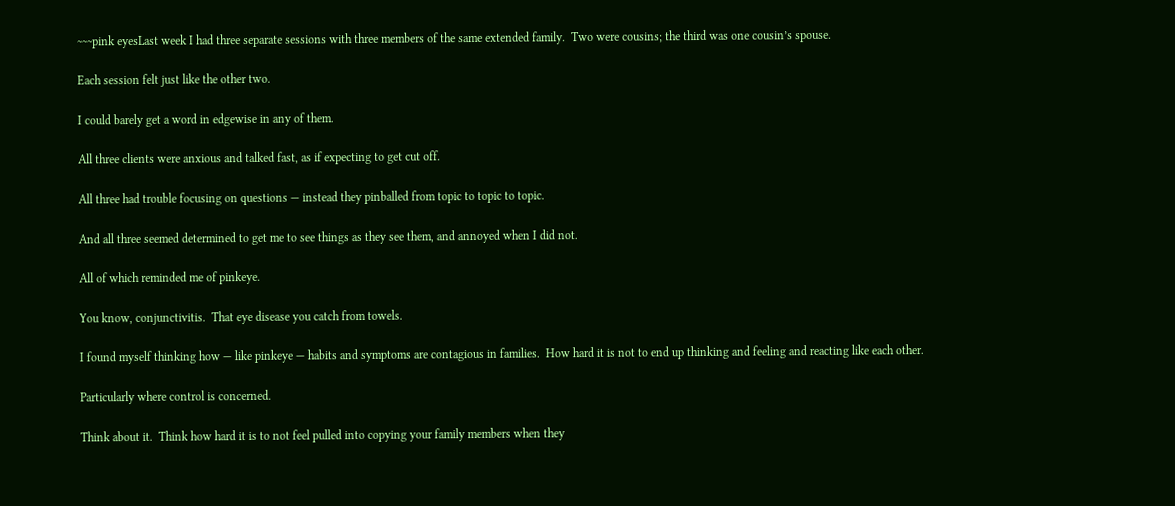~~~pink eyesLast week I had three separate sessions with three members of the same extended family.  Two were cousins; the third was one cousin’s spouse.

Each session felt just like the other two.

I could barely get a word in edgewise in any of them.

All three clients were anxious and talked fast, as if expecting to get cut off.

All three had trouble focusing on questions — instead they pinballed from topic to topic to topic.

And all three seemed determined to get me to see things as they see them, and annoyed when I did not.

All of which reminded me of pinkeye.

You know, conjunctivitis.  That eye disease you catch from towels.

I found myself thinking how — like pinkeye — habits and symptoms are contagious in families.  How hard it is not to end up thinking and feeling and reacting like each other.

Particularly where control is concerned.

Think about it.  Think how hard it is to not feel pulled into copying your family members when they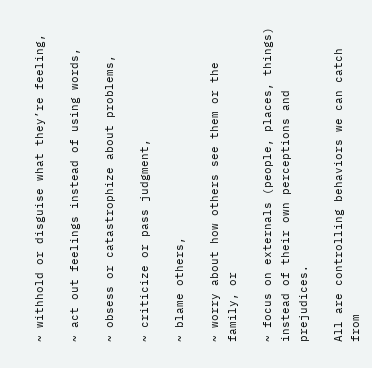~ withhold or disguise what they’re feeling,

~ act out feelings instead of using words,

~ obsess or catastrophize about problems,

~ criticize or pass judgment,

~ blame others,

~ worry about how others see them or the family, or

~ focus on externals (people, places, things) instead of their own perceptions and prejudices.

All are controlling behaviors we can catch from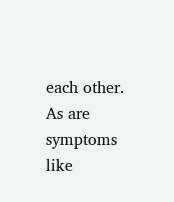each other.  As are symptoms like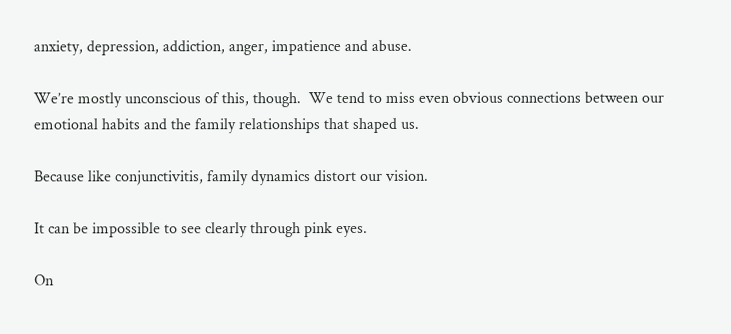anxiety, depression, addiction, anger, impatience and abuse.

We’re mostly unconscious of this, though.  We tend to miss even obvious connections between our emotional habits and the family relationships that shaped us.

Because like conjunctivitis, family dynamics distort our vision.

It can be impossible to see clearly through pink eyes.

On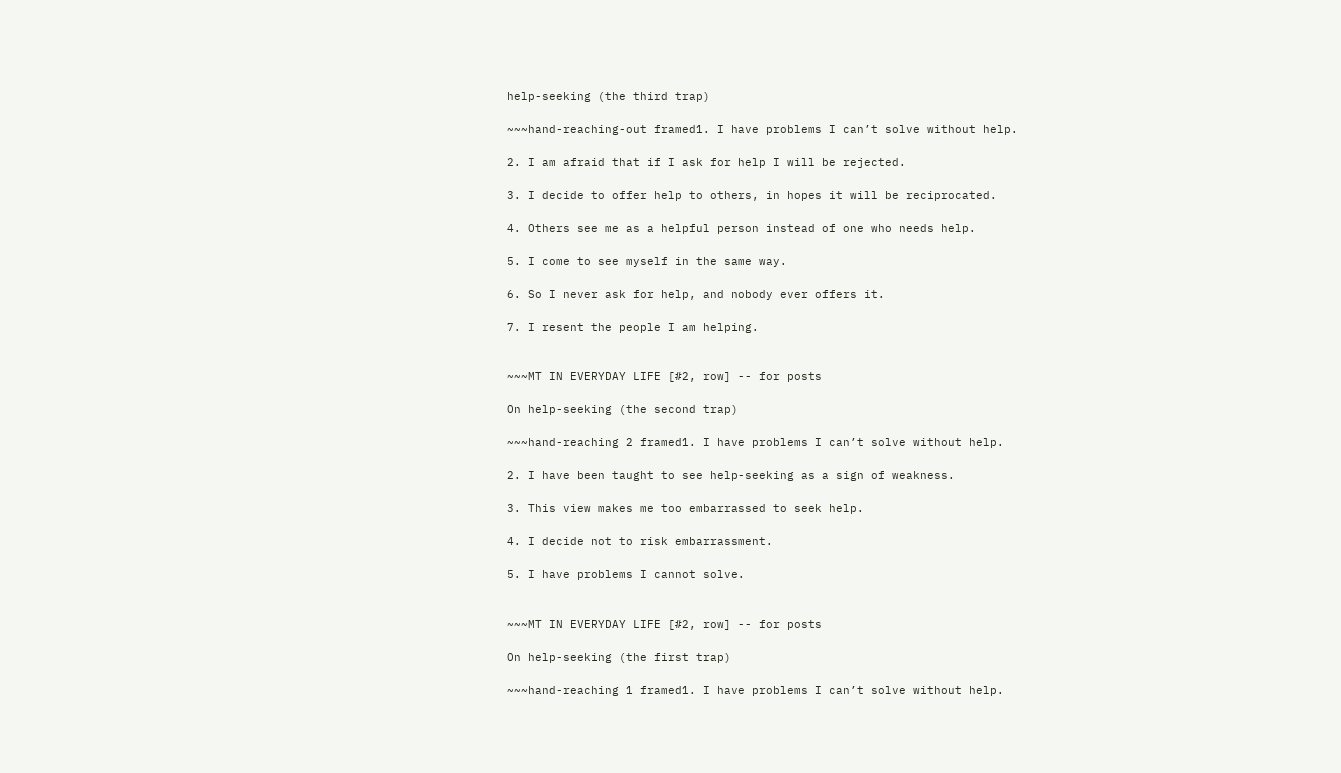help-seeking (the third trap)

~~~hand-reaching-out framed1. I have problems I can’t solve without help.

2. I am afraid that if I ask for help I will be rejected.

3. I decide to offer help to others, in hopes it will be reciprocated.

4. Others see me as a helpful person instead of one who needs help.

5. I come to see myself in the same way.

6. So I never ask for help, and nobody ever offers it.

7. I resent the people I am helping.


~~~MT IN EVERYDAY LIFE [#2, row] -- for posts

On help-seeking (the second trap)

~~~hand-reaching 2 framed1. I have problems I can’t solve without help.

2. I have been taught to see help-seeking as a sign of weakness.

3. This view makes me too embarrassed to seek help.

4. I decide not to risk embarrassment.

5. I have problems I cannot solve.


~~~MT IN EVERYDAY LIFE [#2, row] -- for posts

On help-seeking (the first trap)

~~~hand-reaching 1 framed1. I have problems I can’t solve without help.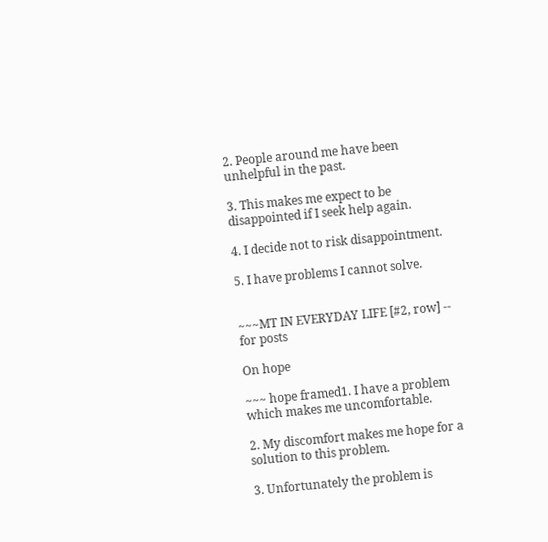2. People around me have been unhelpful in the past.

3. This makes me expect to be disappointed if I seek help again.

4. I decide not to risk disappointment.

5. I have problems I cannot solve.


~~~MT IN EVERYDAY LIFE [#2, row] -- for posts

On hope

~~~ hope framed1. I have a problem which makes me uncomfortable.

2. My discomfort makes me hope for a solution to this problem.

3. Unfortunately the problem is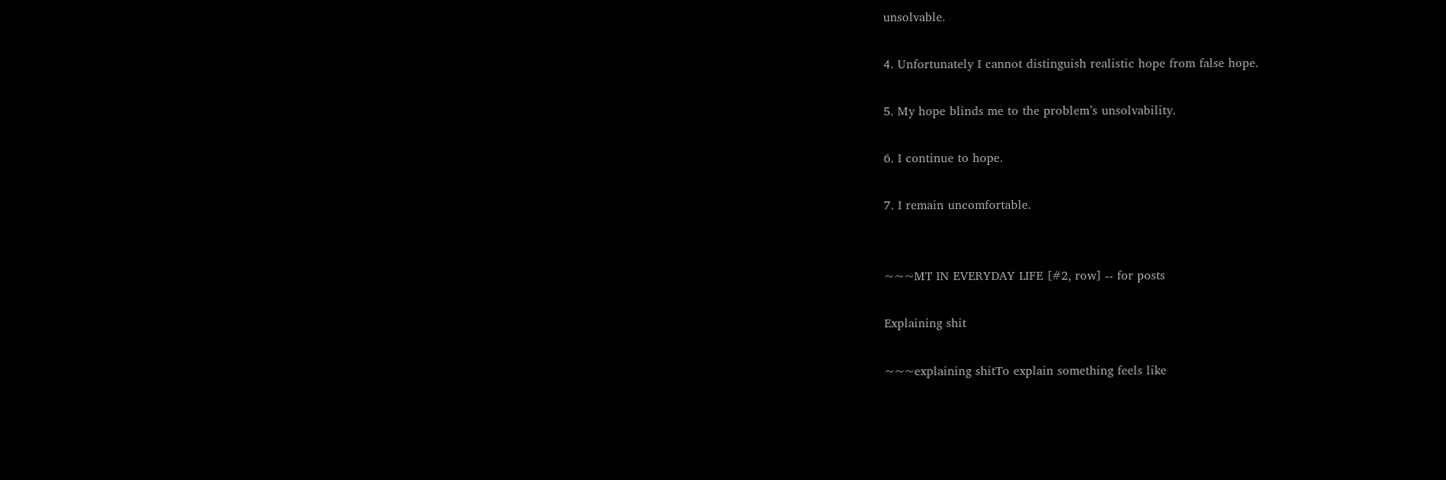unsolvable.

4. Unfortunately I cannot distinguish realistic hope from false hope.

5. My hope blinds me to the problem’s unsolvability.

6. I continue to hope.

7. I remain uncomfortable.


~~~MT IN EVERYDAY LIFE [#2, row] -- for posts

Explaining shit

~~~explaining shitTo explain something feels like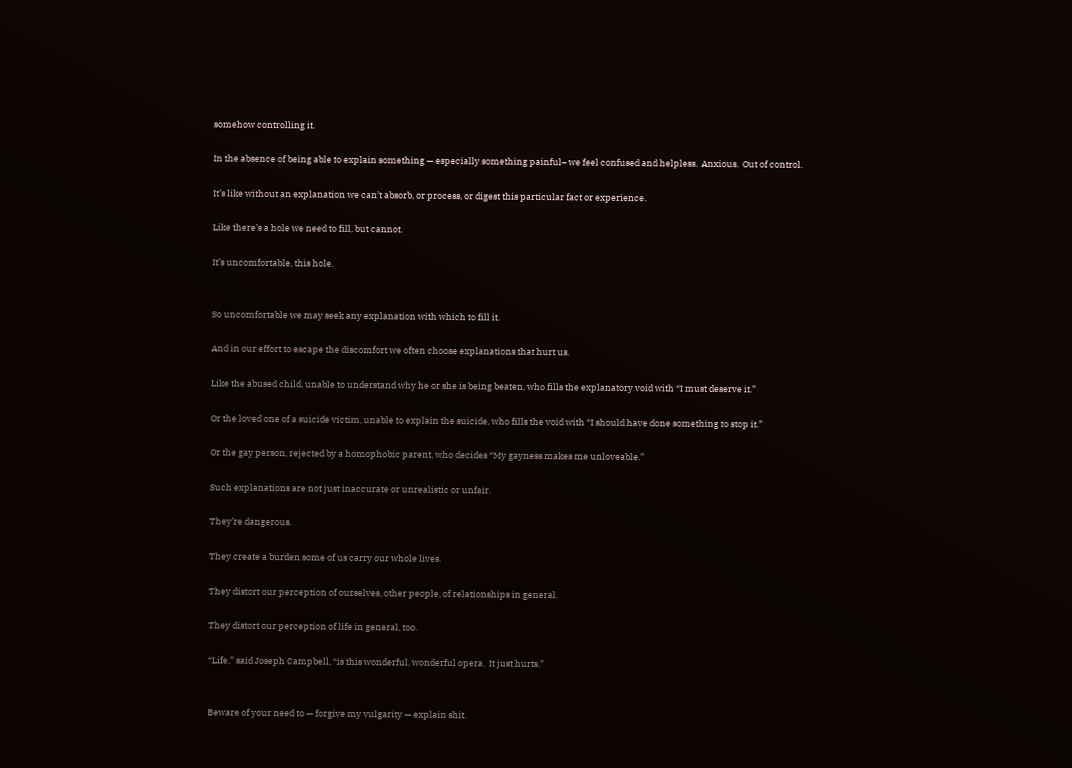somehow controlling it.

In the absence of being able to explain something — especially something painful– we feel confused and helpless.  Anxious.  Out of control.

It’s like without an explanation we can’t absorb, or process, or digest this particular fact or experience.

Like there’s a hole we need to fill, but cannot.

It’s uncomfortable, this hole.


So uncomfortable we may seek any explanation with which to fill it.

And in our effort to escape the discomfort we often choose explanations that hurt us.

Like the abused child, unable to understand why he or she is being beaten, who fills the explanatory void with “I must deserve it.”

Or the loved one of a suicide victim, unable to explain the suicide, who fills the void with “I should have done something to stop it.”

Or the gay person, rejected by a homophobic parent, who decides “My gayness makes me unloveable.”

Such explanations are not just inaccurate or unrealistic or unfair.

They’re dangerous.

They create a burden some of us carry our whole lives.

They distort our perception of ourselves, other people, of relationships in general.

They distort our perception of life in general, too.

“Life,” said Joseph Campbell, “is this wonderful, wonderful opera.  It just hurts.”


Beware of your need to — forgive my vulgarity — explain shit.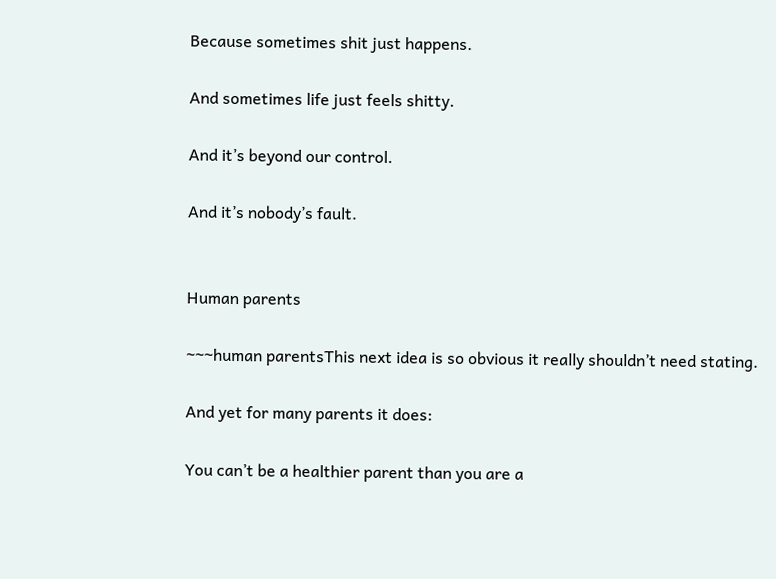Because sometimes shit just happens.

And sometimes life just feels shitty.

And it’s beyond our control.

And it’s nobody’s fault.


Human parents

~~~human parentsThis next idea is so obvious it really shouldn’t need stating.

And yet for many parents it does:

You can’t be a healthier parent than you are a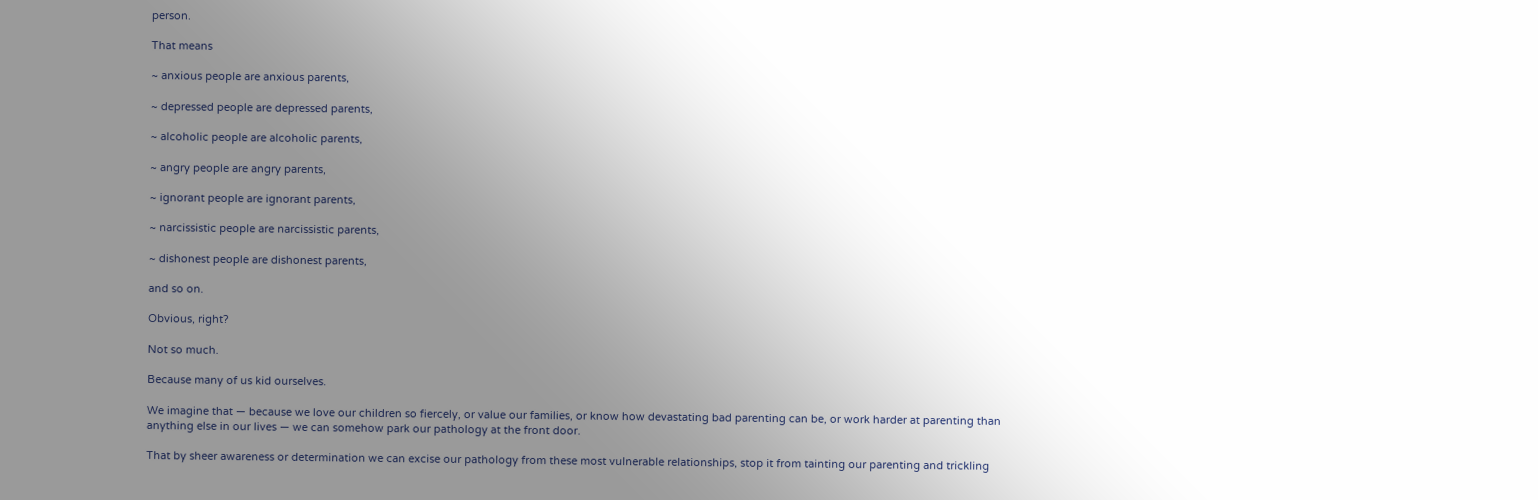person.

That means

~ anxious people are anxious parents,

~ depressed people are depressed parents,

~ alcoholic people are alcoholic parents,

~ angry people are angry parents,

~ ignorant people are ignorant parents,

~ narcissistic people are narcissistic parents,

~ dishonest people are dishonest parents,

and so on.

Obvious, right?

Not so much.

Because many of us kid ourselves.

We imagine that — because we love our children so fiercely, or value our families, or know how devastating bad parenting can be, or work harder at parenting than anything else in our lives — we can somehow park our pathology at the front door.

That by sheer awareness or determination we can excise our pathology from these most vulnerable relationships, stop it from tainting our parenting and trickling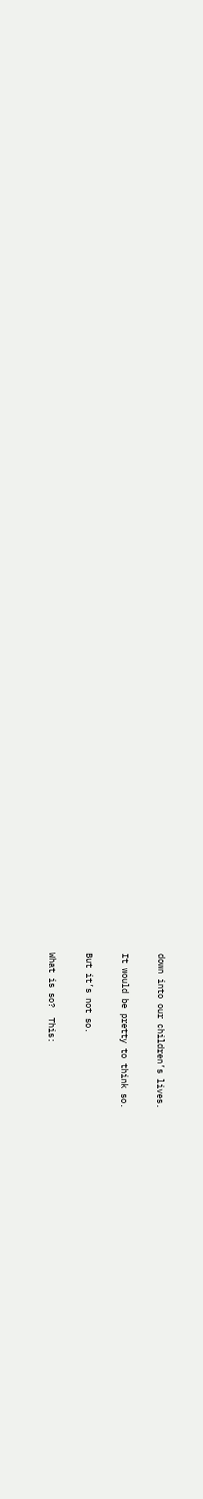down into our children’s lives.

It would be pretty to think so.

But it’s not so.

What is so?  This: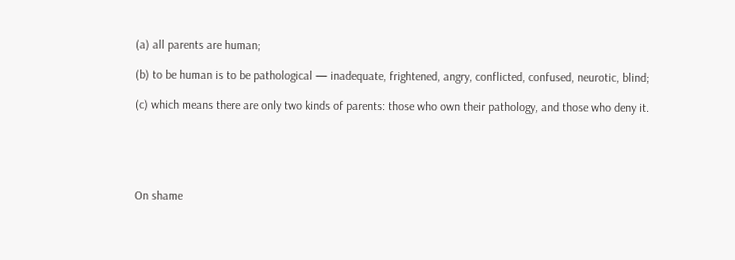(a) all parents are human;

(b) to be human is to be pathological — inadequate, frightened, angry, conflicted, confused, neurotic, blind;

(c) which means there are only two kinds of parents: those who own their pathology, and those who deny it.





On shame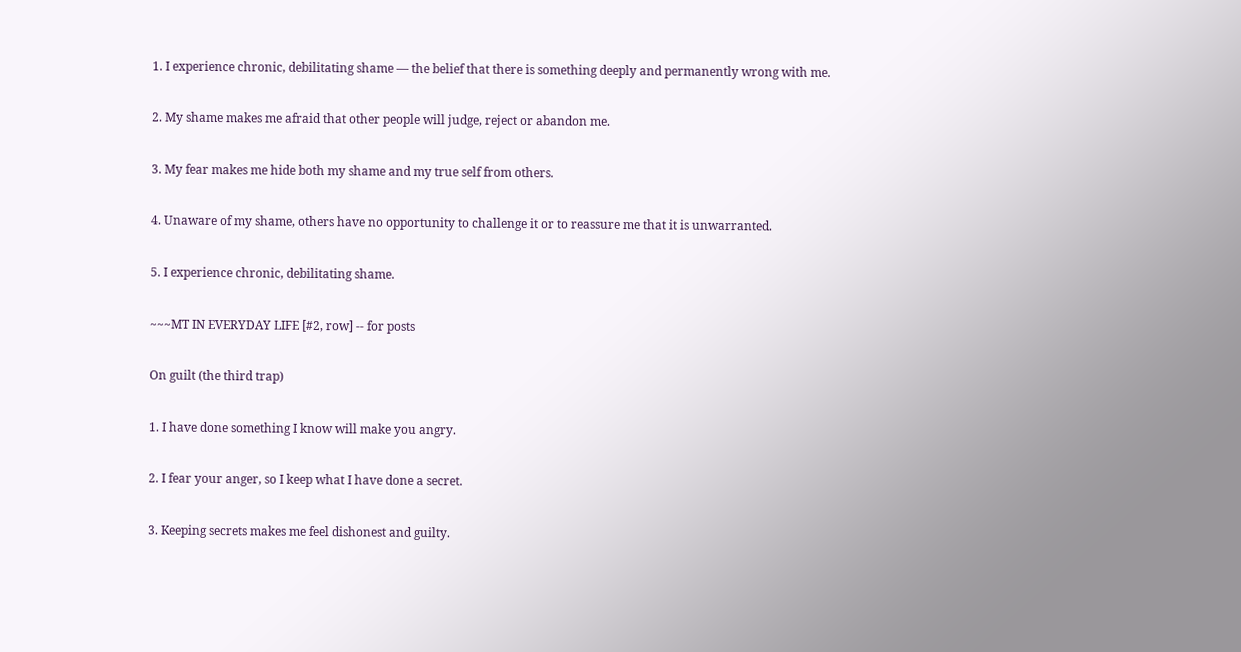1. I experience chronic, debilitating shame — the belief that there is something deeply and permanently wrong with me.

2. My shame makes me afraid that other people will judge, reject or abandon me.

3. My fear makes me hide both my shame and my true self from others.

4. Unaware of my shame, others have no opportunity to challenge it or to reassure me that it is unwarranted.

5. I experience chronic, debilitating shame.

~~~MT IN EVERYDAY LIFE [#2, row] -- for posts

On guilt (the third trap)

1. I have done something I know will make you angry.

2. I fear your anger, so I keep what I have done a secret.

3. Keeping secrets makes me feel dishonest and guilty.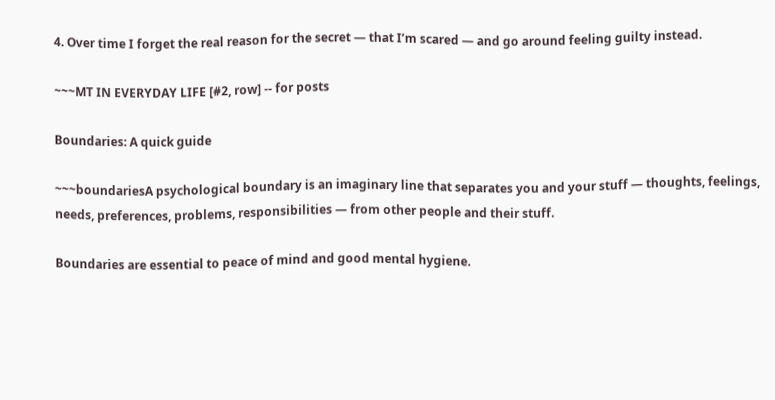4. Over time I forget the real reason for the secret — that I’m scared — and go around feeling guilty instead.

~~~MT IN EVERYDAY LIFE [#2, row] -- for posts

Boundaries: A quick guide

~~~boundariesA psychological boundary is an imaginary line that separates you and your stuff — thoughts, feelings, needs, preferences, problems, responsibilities — from other people and their stuff.

Boundaries are essential to peace of mind and good mental hygiene.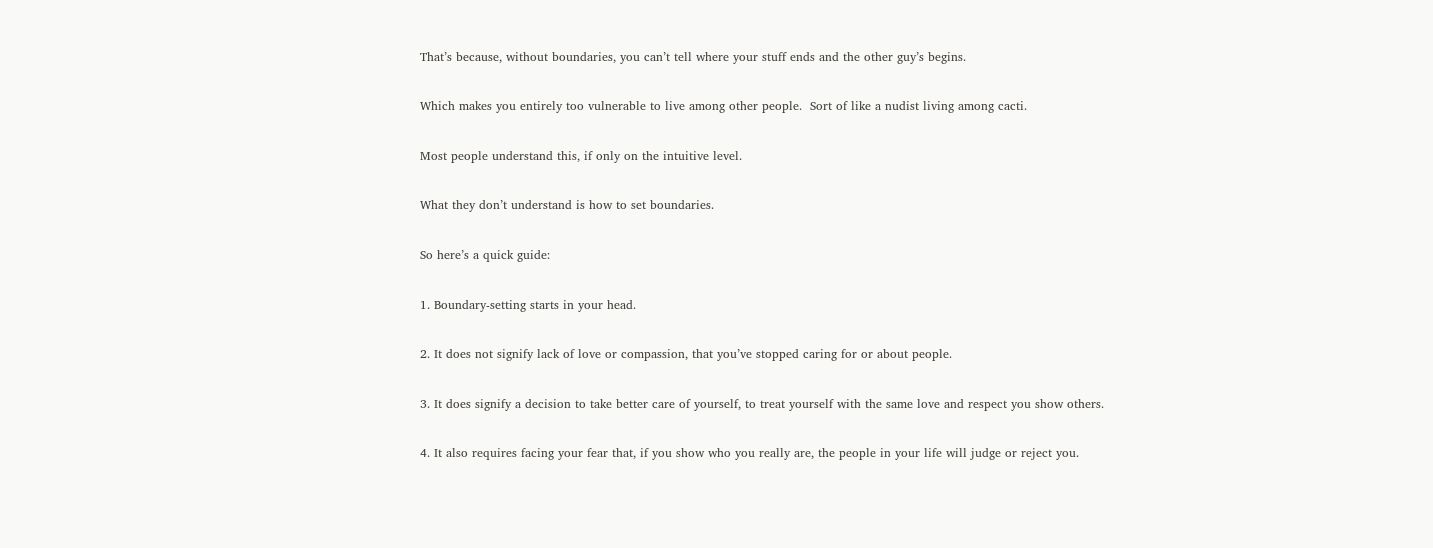That’s because, without boundaries, you can’t tell where your stuff ends and the other guy’s begins.

Which makes you entirely too vulnerable to live among other people.  Sort of like a nudist living among cacti.

Most people understand this, if only on the intuitive level.

What they don’t understand is how to set boundaries.

So here’s a quick guide:

1. Boundary-setting starts in your head.

2. It does not signify lack of love or compassion, that you’ve stopped caring for or about people.

3. It does signify a decision to take better care of yourself, to treat yourself with the same love and respect you show others.

4. It also requires facing your fear that, if you show who you really are, the people in your life will judge or reject you.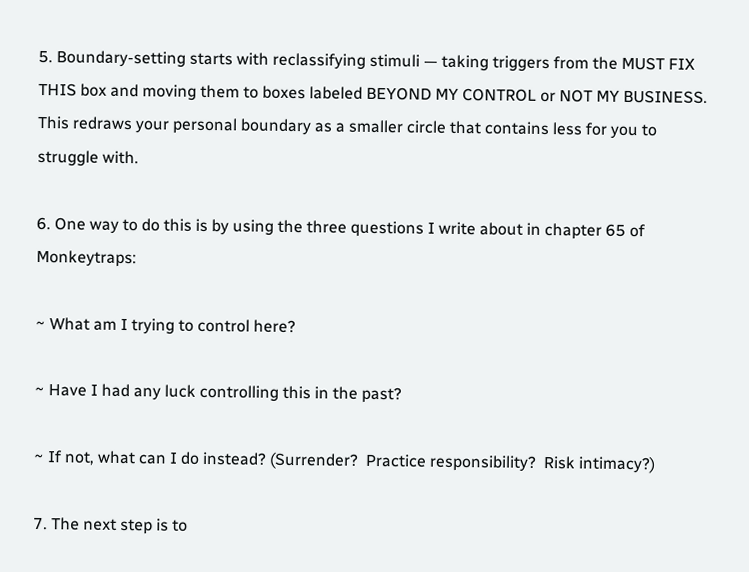5. Boundary-setting starts with reclassifying stimuli — taking triggers from the MUST FIX THIS box and moving them to boxes labeled BEYOND MY CONTROL or NOT MY BUSINESS.  This redraws your personal boundary as a smaller circle that contains less for you to struggle with.

6. One way to do this is by using the three questions I write about in chapter 65 of Monkeytraps:

~ What am I trying to control here?

~ Have I had any luck controlling this in the past?

~ If not, what can I do instead? (Surrender?  Practice responsibility?  Risk intimacy?)

7. The next step is to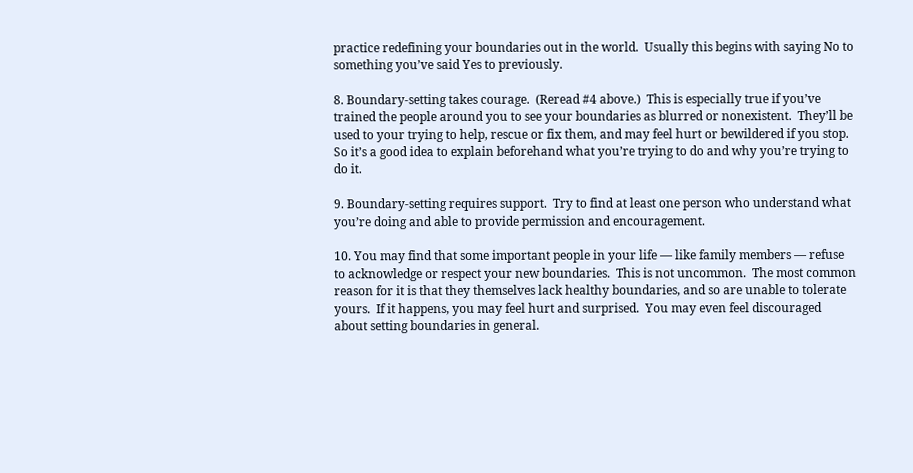practice redefining your boundaries out in the world.  Usually this begins with saying No to something you’ve said Yes to previously.

8. Boundary-setting takes courage.  (Reread #4 above.)  This is especially true if you’ve trained the people around you to see your boundaries as blurred or nonexistent.  They’ll be used to your trying to help, rescue or fix them, and may feel hurt or bewildered if you stop.  So it’s a good idea to explain beforehand what you’re trying to do and why you’re trying to do it.

9. Boundary-setting requires support.  Try to find at least one person who understand what you’re doing and able to provide permission and encouragement.

10. You may find that some important people in your life — like family members — refuse to acknowledge or respect your new boundaries.  This is not uncommon.  The most common reason for it is that they themselves lack healthy boundaries, and so are unable to tolerate yours.  If it happens, you may feel hurt and surprised.  You may even feel discouraged about setting boundaries in general.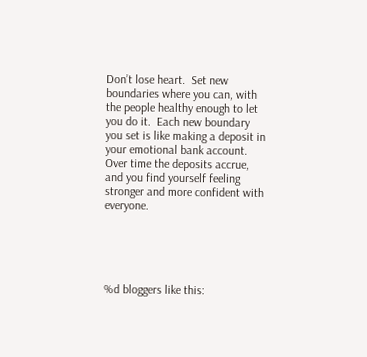Don’t lose heart.  Set new boundaries where you can, with the people healthy enough to let you do it.  Each new boundary you set is like making a deposit in your emotional bank account.  Over time the deposits accrue, and you find yourself feeling stronger and more confident with everyone.





%d bloggers like this: